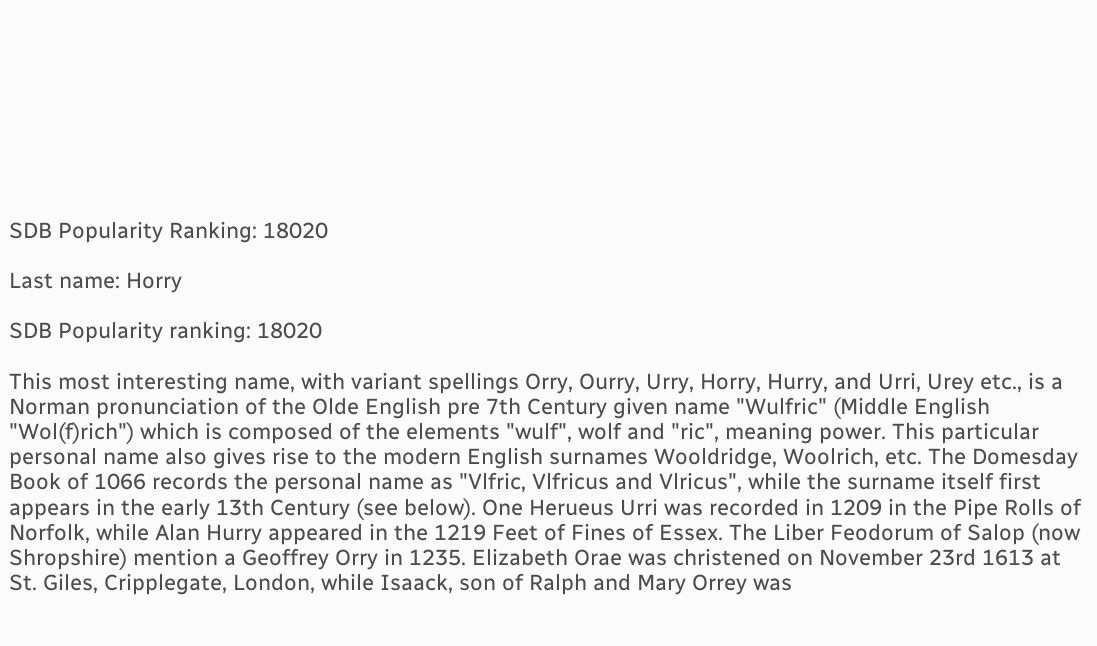SDB Popularity Ranking: 18020

Last name: Horry

SDB Popularity ranking: 18020

This most interesting name, with variant spellings Orry, Ourry, Urry, Horry, Hurry, and Urri, Urey etc., is a Norman pronunciation of the Olde English pre 7th Century given name "Wulfric" (Middle English "Wol(f)rich") which is composed of the elements "wulf", wolf and "ric", meaning power. This particular personal name also gives rise to the modern English surnames Wooldridge, Woolrich, etc. The Domesday Book of 1066 records the personal name as "Vlfric, Vlfricus and Vlricus", while the surname itself first appears in the early 13th Century (see below). One Herueus Urri was recorded in 1209 in the Pipe Rolls of Norfolk, while Alan Hurry appeared in the 1219 Feet of Fines of Essex. The Liber Feodorum of Salop (now Shropshire) mention a Geoffrey Orry in 1235. Elizabeth Orae was christened on November 23rd 1613 at St. Giles, Cripplegate, London, while Isaack, son of Ralph and Mary Orrey was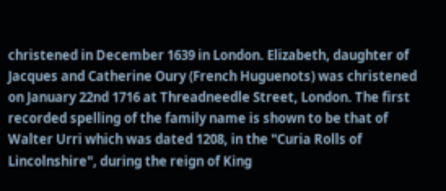christened in December 1639 in London. Elizabeth, daughter of Jacques and Catherine Oury (French Huguenots) was christened on January 22nd 1716 at Threadneedle Street, London. The first recorded spelling of the family name is shown to be that of Walter Urri which was dated 1208, in the "Curia Rolls of Lincolnshire", during the reign of King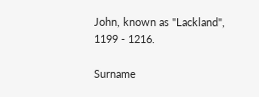John, known as "Lackland", 1199 - 1216.

Surname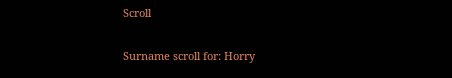Scroll

Surname scroll for: Horry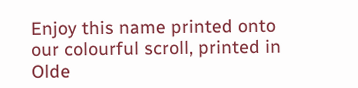Enjoy this name printed onto our colourful scroll, printed in Olde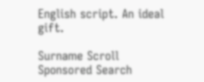English script. An ideal gift.

Surname Scroll
Sponsored Search